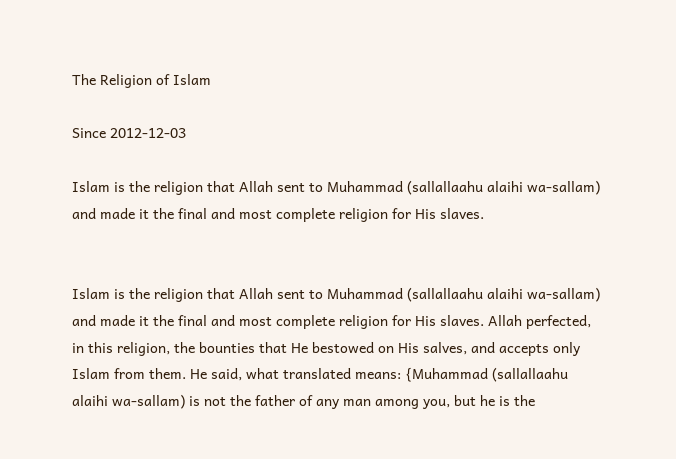The Religion of Islam

Since 2012-12-03

Islam is the religion that Allah sent to Muhammad (sallallaahu alaihi wa-sallam) and made it the final and most complete religion for His slaves.


Islam is the religion that Allah sent to Muhammad (sallallaahu alaihi wa-sallam) and made it the final and most complete religion for His slaves. Allah perfected, in this religion, the bounties that He bestowed on His salves, and accepts only Islam from them. He said, what translated means: {Muhammad (sallallaahu alaihi wa-sallam) is not the father of any man among you, but he is the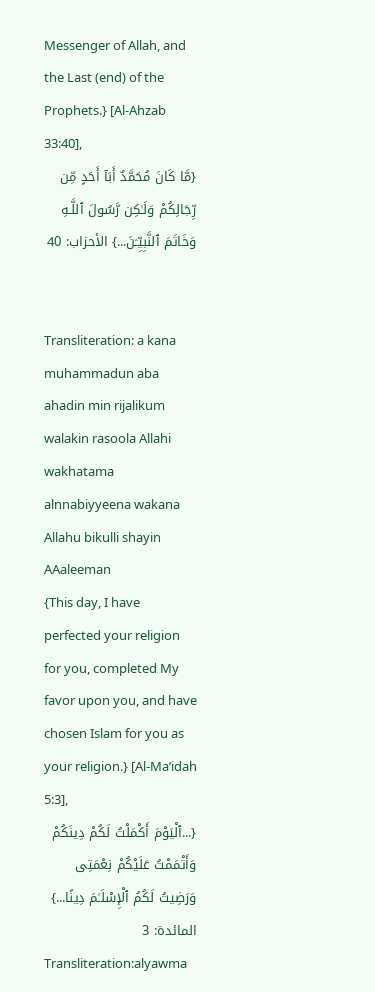Messenger of Allah, and the Last (end) of the Prophets.} [Al-Ahzab 33:40],
{مَّا كَانَ مُحَمَّدٌ أَبَآ أَحَدٍ مِّن رِّجَالِكُمْ وَلَـٰكِن رَّسُولَ ٱللَّـهِ وَخَاتَمَ ٱلنَّبِيِّـۧنَ...} الأحزاب: 40


Transliteration: a kana muhammadun aba ahadin min rijalikum walakin rasoola Allahi wakhatama alnnabiyyeena wakana Allahu bikulli shayin AAaleeman
{This day, I have perfected your religion for you, completed My favor upon you, and have chosen Islam for you as your religion.} [Al-Ma’idah 5:3],
{...ٱلْيَوْمَ أَكْمَلْتُ لَكُمْ دِينَكُمْ وَأَتْمَمْتُ عَلَيْكُمْ نِعْمَتِى وَرَضِيتُ لَكُمُ ٱلْإِسْلَـٰمَ دِينًا...} المائدة: 3
Transliteration:alyawma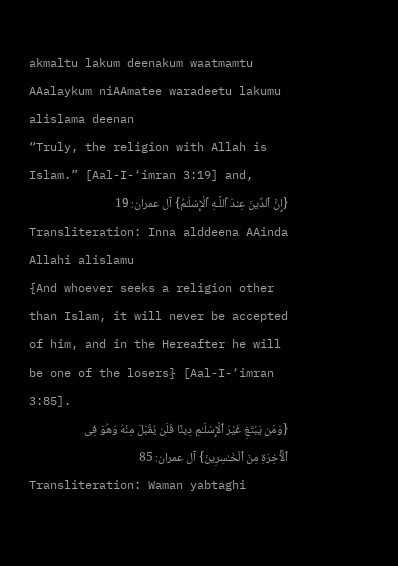akmaltu lakum deenakum waatmamtu AAalaykum niAAmatee waradeetu lakumu alislama deenan
“Truly, the religion with Allah is Islam.” [Aal-I-‘imran 3:19] and,
{إِنَّ ٱلدِّينَ عِندَ ٱللَّـهِ ٱلْإِسْلَـٰمُ} آل عمران: 19
Transliteration: Inna alddeena AAinda Allahi alislamu
{And whoever seeks a religion other than Islam, it will never be accepted of him, and in the Hereafter he will be one of the losers} [Aal-I-‘imran 3:85].
{وَمَن يَبْتَغِ غَيْرَ ٱلْإِسْلَـٰمِ دِينًا فَلَن يُقْبَلَ مِنْهُ وَهُوَ فِى ٱلْـَٔاخِرَةِ مِنَ ٱلْخَـٰسِرِينَ} آل عمران: 85
Transliteration: Waman yabtaghi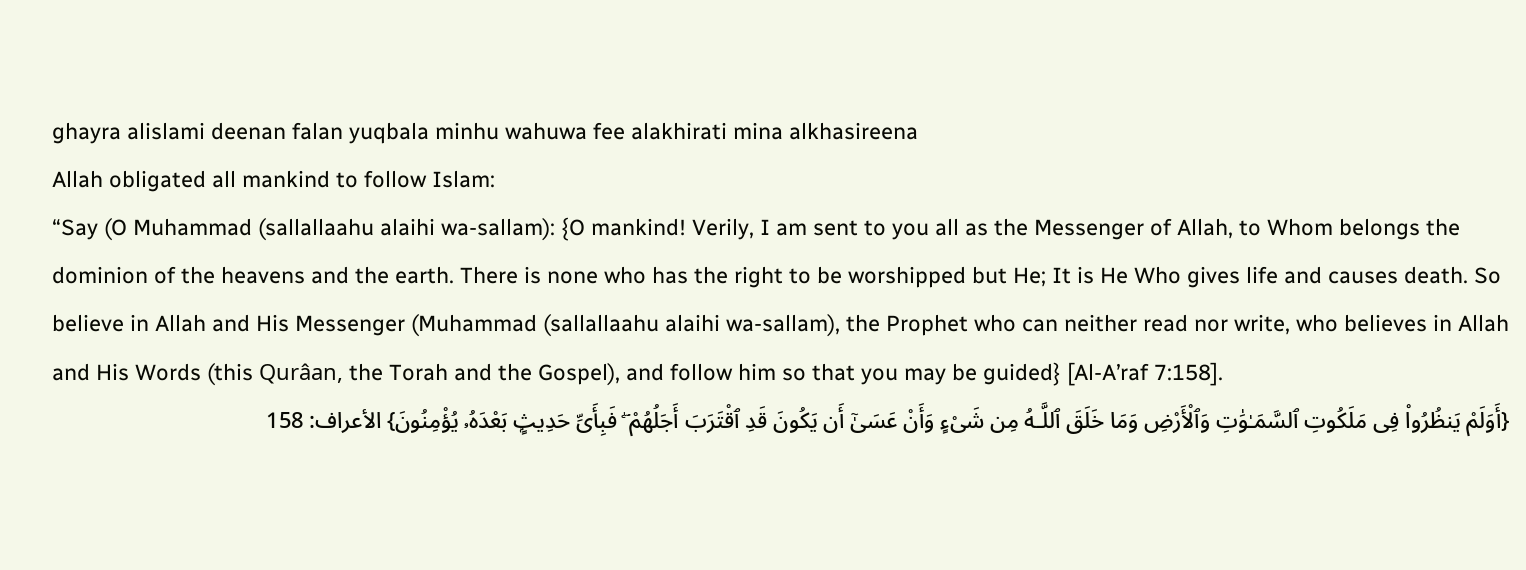ghayra alislami deenan falan yuqbala minhu wahuwa fee alakhirati mina alkhasireena
Allah obligated all mankind to follow Islam:
“Say (O Muhammad (sallallaahu alaihi wa-sallam): {O mankind! Verily, I am sent to you all as the Messenger of Allah, to Whom belongs the dominion of the heavens and the earth. There is none who has the right to be worshipped but He; It is He Who gives life and causes death. So believe in Allah and His Messenger (Muhammad (sallallaahu alaihi wa-sallam), the Prophet who can neither read nor write, who believes in Allah and His Words (this Qurâan, the Torah and the Gospel), and follow him so that you may be guided} [Al-A’raf 7:158].
{أَوَلَمْ يَنظُرُوا۟ فِى مَلَكُوتِ ٱلسَّمَـٰوَٰتِ وَٱلْأَرْضِ وَمَا خَلَقَ ٱللَّـهُ مِن شَىْءٍ وَأَنْ عَسَىٰٓ أَن يَكُونَ قَدِ ٱقْتَرَبَ أَجَلُهُمْ ۖ فَبِأَىِّ حَدِيثٍۭ بَعْدَهُۥ يُؤْمِنُونَ} الأعراف: 158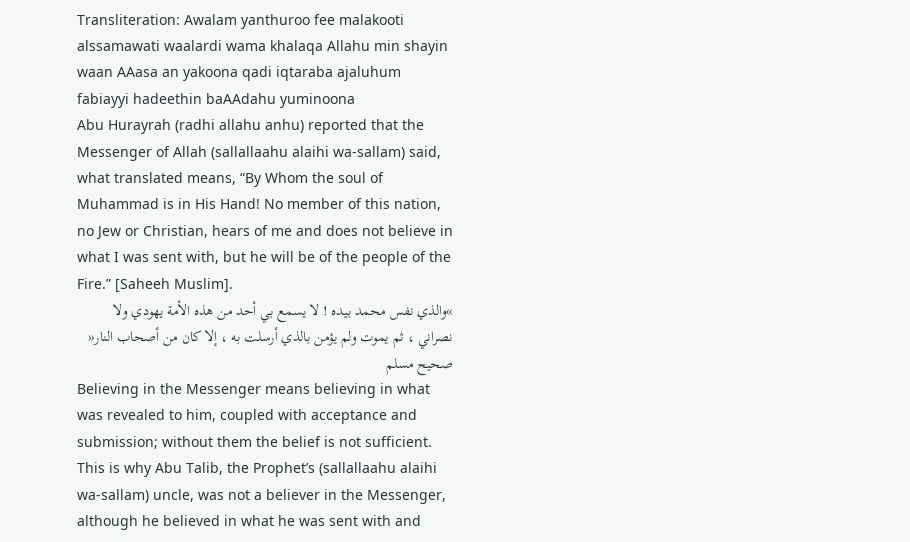Transliteration: Awalam yanthuroo fee malakooti alssamawati waalardi wama khalaqa Allahu min shayin waan AAasa an yakoona qadi iqtaraba ajaluhum fabiayyi hadeethin baAAdahu yuminoona
Abu Hurayrah (radhi allahu anhu) reported that the Messenger of Allah (sallallaahu alaihi wa-sallam) said, what translated means, “By Whom the soul of Muhammad is in His Hand! No member of this nation, no Jew or Christian, hears of me and does not believe in what I was sent with, but he will be of the people of the Fire.” [Saheeh Muslim].
»والذي نفس محمد بيده ! لا يسمع بي أحد من هذه الأمة يهودي ولا نصراني ، ثم يموت ولم يؤمن بالذي أرسلت به ، إلا كان من أصحاب النار« صحيح مسلم
Believing in the Messenger means believing in what was revealed to him, coupled with acceptance and submission; without them the belief is not sufficient. This is why Abu Talib, the Prophet’s (sallallaahu alaihi wa-sallam) uncle, was not a believer in the Messenger, although he believed in what he was sent with and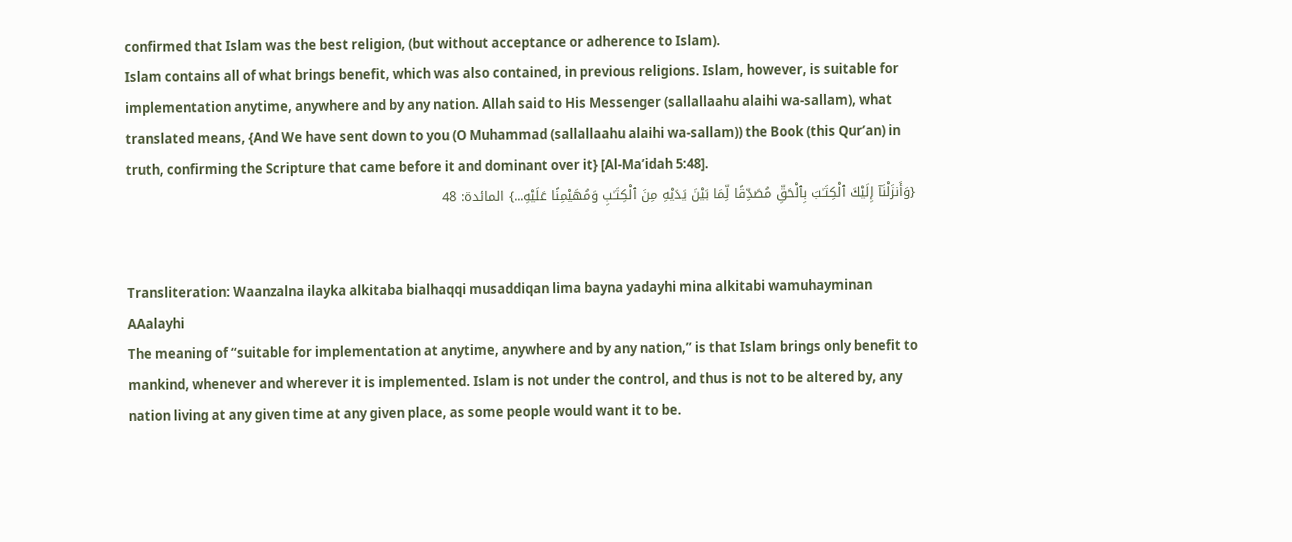confirmed that Islam was the best religion, (but without acceptance or adherence to Islam).
Islam contains all of what brings benefit, which was also contained, in previous religions. Islam, however, is suitable for implementation anytime, anywhere and by any nation. Allah said to His Messenger (sallallaahu alaihi wa-sallam), what translated means, {And We have sent down to you (O Muhammad (sallallaahu alaihi wa-sallam)) the Book (this Qur’an) in truth, confirming the Scripture that came before it and dominant over it} [Al-Ma’idah 5:48].
{وَأَنزَلْنَآ إِلَيْكَ ٱلْكِتَـٰبَ بِٱلْحَقِّ مُصَدِّقًا لِّمَا بَيْنَ يَدَيْهِ مِنَ ٱلْكِتَـٰبِ وَمُهَيْمِنًا عَلَيْهِ...} المائدة: 48


Transliteration: Waanzalna ilayka alkitaba bialhaqqi musaddiqan lima bayna yadayhi mina alkitabi wamuhayminan AAalayhi
The meaning of “suitable for implementation at anytime, anywhere and by any nation,” is that Islam brings only benefit to mankind, whenever and wherever it is implemented. Islam is not under the control, and thus is not to be altered by, any nation living at any given time at any given place, as some people would want it to be.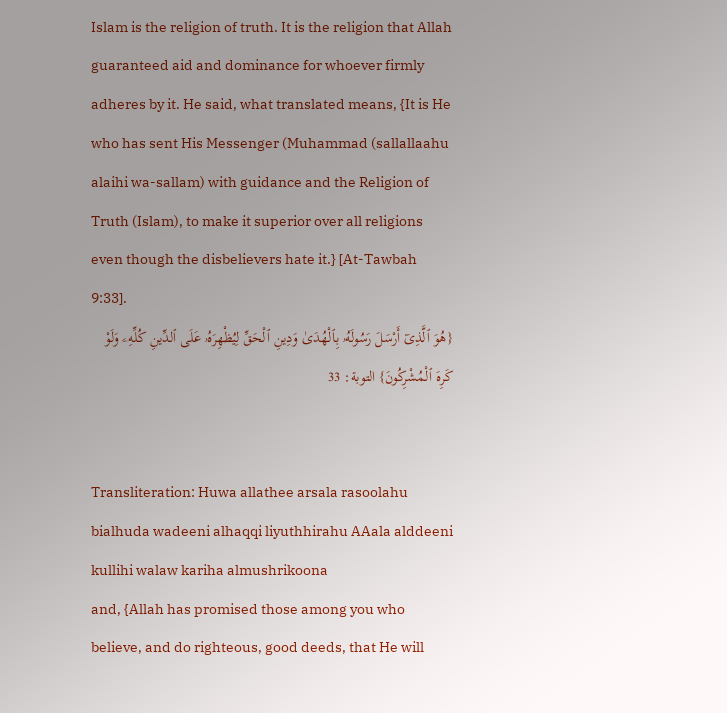Islam is the religion of truth. It is the religion that Allah guaranteed aid and dominance for whoever firmly adheres by it. He said, what translated means, {It is He who has sent His Messenger (Muhammad (sallallaahu alaihi wa-sallam) with guidance and the Religion of Truth (Islam), to make it superior over all religions even though the disbelievers hate it.} [At-Tawbah 9:33].
{هُوَ ٱلَّذِىٓ أَرْسَلَ رَسُولَهُۥ بِٱلْهُدَىٰ وَدِينِ ٱلْحَقِّ لِيُظْهِرَهُۥ عَلَى ٱلدِّينِ كُلِّهِۦ وَلَوْ كَرِهَ ٱلْمُشْرِكُونَ} التوبة: 33


Transliteration: Huwa allathee arsala rasoolahu bialhuda wadeeni alhaqqi liyuthhirahu AAala alddeeni kullihi walaw kariha almushrikoona
and, {Allah has promised those among you who believe, and do righteous, good deeds, that He will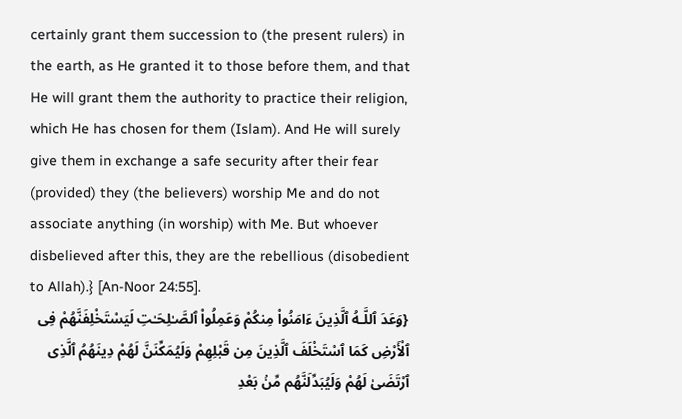certainly grant them succession to (the present rulers) in the earth, as He granted it to those before them, and that He will grant them the authority to practice their religion, which He has chosen for them (Islam). And He will surely give them in exchange a safe security after their fear (provided) they (the believers) worship Me and do not associate anything (in worship) with Me. But whoever disbelieved after this, they are the rebellious (disobedient to Allah).} [An-Noor 24:55].
{وَعَدَ ٱللَّـهُ ٱلَّذِينَ ءَامَنُوا۟ مِنكُمْ وَعَمِلُوا۟ ٱلصَّـٰلِحَـٰتِ لَيَسْتَخْلِفَنَّهُمْ فِى ٱلْأَرْضِ كَمَا ٱسْتَخْلَفَ ٱلَّذِينَ مِن قَبْلِهِمْ وَلَيُمَكِّنَنَّ لَهُمْ دِينَهُمُ ٱلَّذِى ٱرْتَضَىٰ لَهُمْ وَلَيُبَدِّلَنَّهُم مِّنۢ بَعْدِ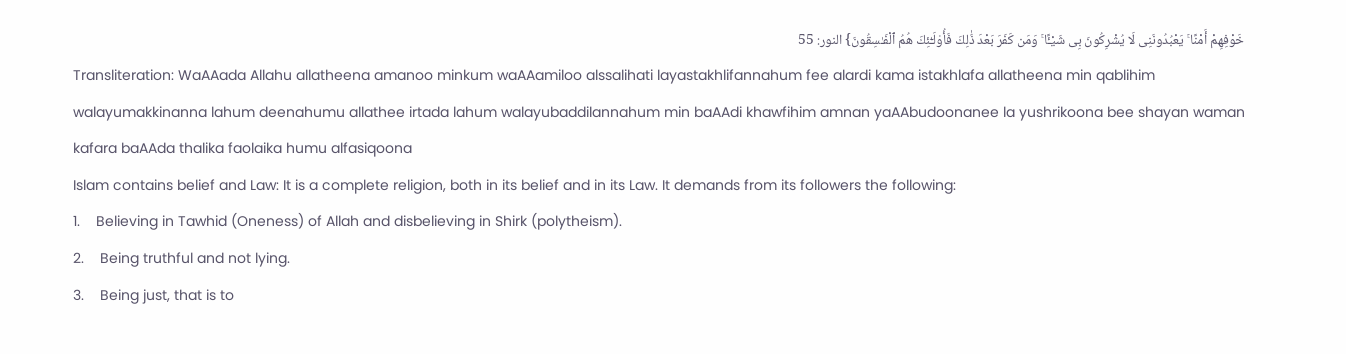خَوْفِهِمْ أَمْنًا ۚ يَعْبُدُونَنِى لَا يُشْرِكُونَ بِى شَيْـًٔا ۚ وَمَن كَفَرَ بَعْدَ ذَٰلِكَ فَأُو۟لَـٰٓئِكَ هُمُ ٱلْفَـٰسِقُونَ} النور: 55
Transliteration: WaAAada Allahu allatheena amanoo minkum waAAamiloo alssalihati layastakhlifannahum fee alardi kama istakhlafa allatheena min qablihim walayumakkinanna lahum deenahumu allathee irtada lahum walayubaddilannahum min baAAdi khawfihim amnan yaAAbudoonanee la yushrikoona bee shayan waman kafara baAAda thalika faolaika humu alfasiqoona
Islam contains belief and Law: It is a complete religion, both in its belief and in its Law. It demands from its followers the following:
1.    Believing in Tawhid (Oneness) of Allah and disbelieving in Shirk (polytheism).
2.    Being truthful and not lying.
3.    Being just, that is to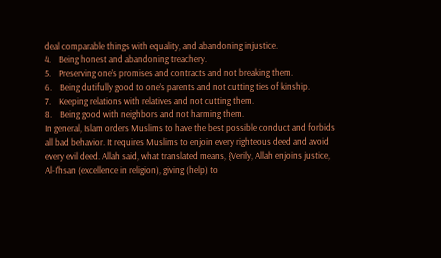deal comparable things with equality, and abandoning injustice.
4.    Being honest and abandoning treachery.
5.    Preserving one’s promises and contracts and not breaking them.
6.    Being dutifully good to one’s parents and not cutting ties of kinship.
7.    Keeping relations with relatives and not cutting them.
8.    Being good with neighbors and not harming them.
In general, Islam orders Muslims to have the best possible conduct and forbids all bad behavior. It requires Muslims to enjoin every righteous deed and avoid every evil deed. Allah said, what translated means, {Verily, Allah enjoins justice, Al-I'hsan (excellence in religion), giving (help) to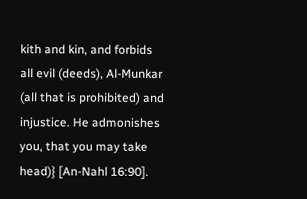kith and kin, and forbids all evil (deeds), Al-Munkar (all that is prohibited) and injustice. He admonishes you, that you may take head)} [An-Nahl 16:90].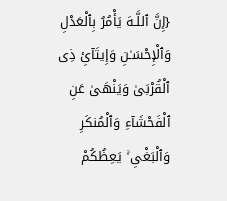{إِنَّ ٱللَّـهَ يَأْمُرُ بِٱلْعَدْلِ وَٱلْإِحْسَـٰنِ وَإِيتَآئِ ذِى ٱلْقُرْبَىٰ وَيَنْهَىٰ عَنِ ٱلْفَحْشَآءِ وَٱلْمُنكَرِ وَٱلْبَغْىِ ۚ يَعِظُكُمْ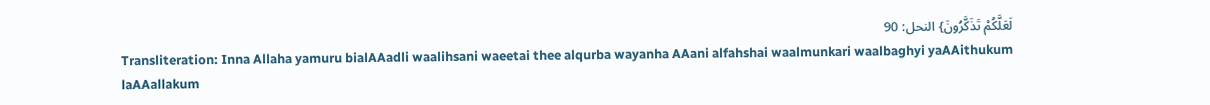لَعَلَّكُمْ تَذَكَّرُونَ} النحل: 90
Transliteration: Inna Allaha yamuru bialAAadli waalihsani waeetai thee alqurba wayanha AAani alfahshai waalmunkari waalbaghyi yaAAithukum laAAallakum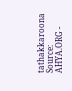tathakkaroona
Source: AHYA.ORG -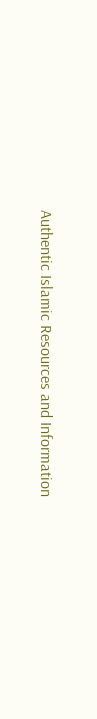Authentic Islamic Resources and Information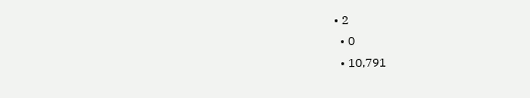• 2
  • 0
  • 10,791